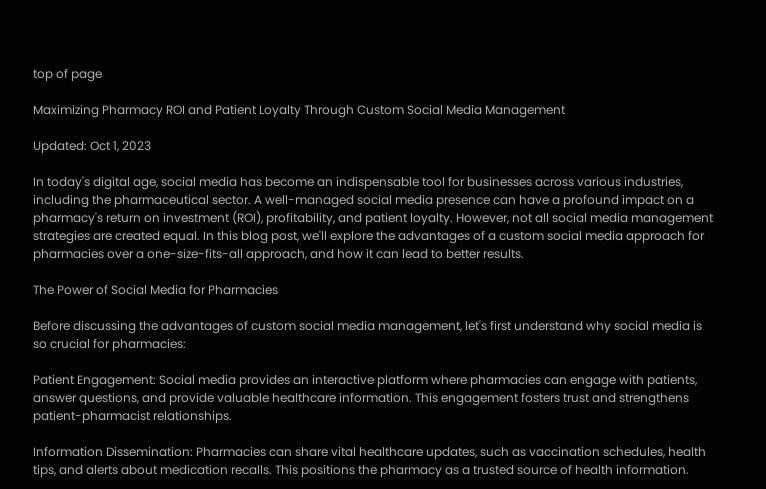top of page

Maximizing Pharmacy ROI and Patient Loyalty Through Custom Social Media Management

Updated: Oct 1, 2023

In today's digital age, social media has become an indispensable tool for businesses across various industries, including the pharmaceutical sector. A well-managed social media presence can have a profound impact on a pharmacy's return on investment (ROI), profitability, and patient loyalty. However, not all social media management strategies are created equal. In this blog post, we'll explore the advantages of a custom social media approach for pharmacies over a one-size-fits-all approach, and how it can lead to better results.

The Power of Social Media for Pharmacies

Before discussing the advantages of custom social media management, let's first understand why social media is so crucial for pharmacies:

Patient Engagement: Social media provides an interactive platform where pharmacies can engage with patients, answer questions, and provide valuable healthcare information. This engagement fosters trust and strengthens patient-pharmacist relationships.

Information Dissemination: Pharmacies can share vital healthcare updates, such as vaccination schedules, health tips, and alerts about medication recalls. This positions the pharmacy as a trusted source of health information.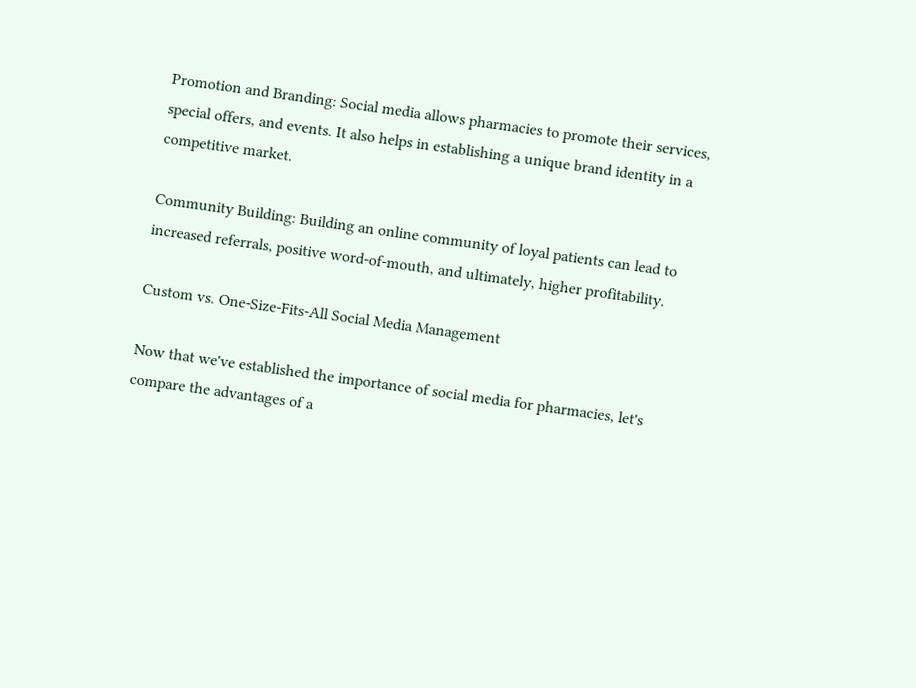Promotion and Branding: Social media allows pharmacies to promote their services, special offers, and events. It also helps in establishing a unique brand identity in a competitive market.

Community Building: Building an online community of loyal patients can lead to increased referrals, positive word-of-mouth, and ultimately, higher profitability.

Custom vs. One-Size-Fits-All Social Media Management

Now that we've established the importance of social media for pharmacies, let's compare the advantages of a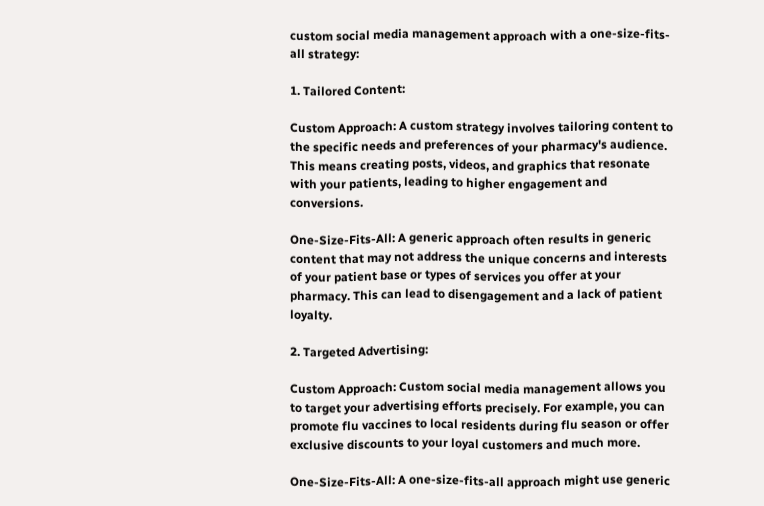custom social media management approach with a one-size-fits-all strategy:

1. Tailored Content:

Custom Approach: A custom strategy involves tailoring content to the specific needs and preferences of your pharmacy's audience. This means creating posts, videos, and graphics that resonate with your patients, leading to higher engagement and conversions.

One-Size-Fits-All: A generic approach often results in generic content that may not address the unique concerns and interests of your patient base or types of services you offer at your pharmacy. This can lead to disengagement and a lack of patient loyalty.

2. Targeted Advertising:

Custom Approach: Custom social media management allows you to target your advertising efforts precisely. For example, you can promote flu vaccines to local residents during flu season or offer exclusive discounts to your loyal customers and much more.

One-Size-Fits-All: A one-size-fits-all approach might use generic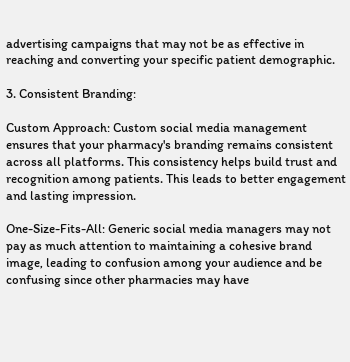advertising campaigns that may not be as effective in reaching and converting your specific patient demographic.

3. Consistent Branding:

Custom Approach: Custom social media management ensures that your pharmacy's branding remains consistent across all platforms. This consistency helps build trust and recognition among patients. This leads to better engagement and lasting impression.

One-Size-Fits-All: Generic social media managers may not pay as much attention to maintaining a cohesive brand image, leading to confusion among your audience and be confusing since other pharmacies may have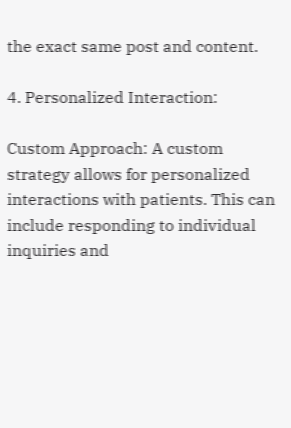the exact same post and content.

4. Personalized Interaction:

Custom Approach: A custom strategy allows for personalized interactions with patients. This can include responding to individual inquiries and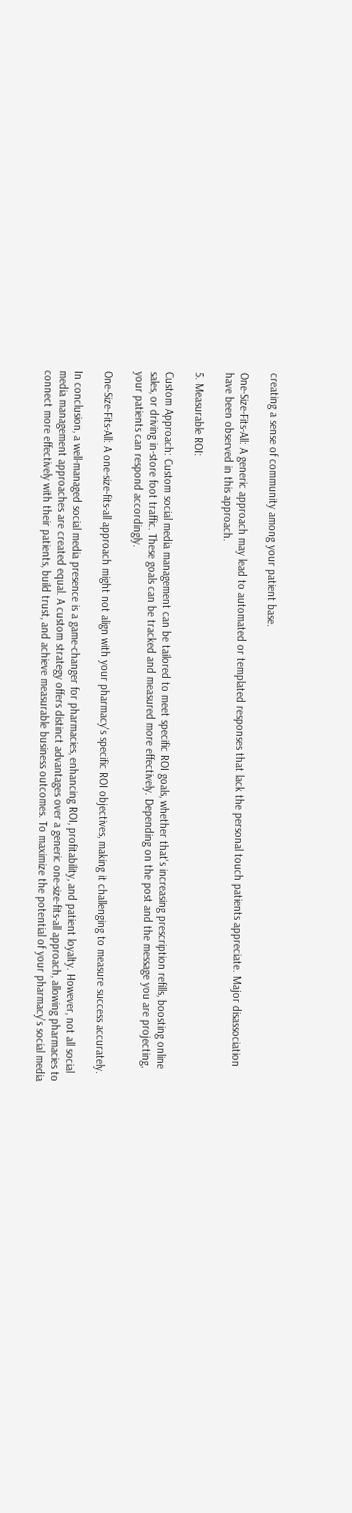creating a sense of community among your patient base.

One-Size-Fits-All: A generic approach may lead to automated or templated responses that lack the personal touch patients appreciate. Major disassociation have been observed in this approach.

5. Measurable ROI:

Custom Approach: Custom social media management can be tailored to meet specific ROI goals, whether that's increasing prescription refills, boosting online sales, or driving in-store foot traffic. These goals can be tracked and measured more effectively. Depending on the post and the message you are projecting, your patients can respond accordingly.

One-Size-Fits-All: A one-size-fits-all approach might not align with your pharmacy's specific ROI objectives, making it challenging to measure success accurately.

In conclusion, a well-managed social media presence is a game-changer for pharmacies, enhancing ROI, profitability, and patient loyalty. However, not all social media management approaches are created equal. A custom strategy offers distinct advantages over a generic one-size-fits-all approach, allowing pharmacies to connect more effectively with their patients, build trust, and achieve measurable business outcomes. To maximize the potential of your pharmacy's social media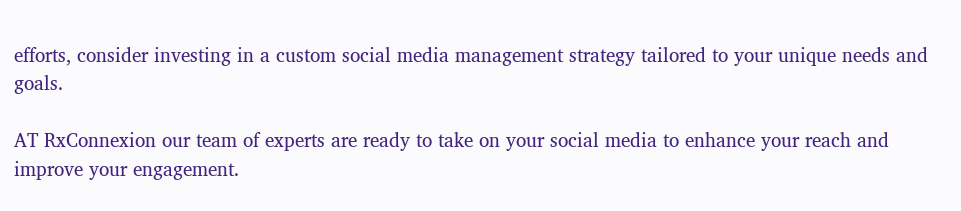efforts, consider investing in a custom social media management strategy tailored to your unique needs and goals.

AT RxConnexion our team of experts are ready to take on your social media to enhance your reach and improve your engagement.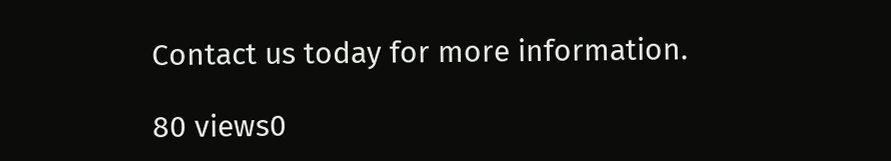Contact us today for more information.

80 views0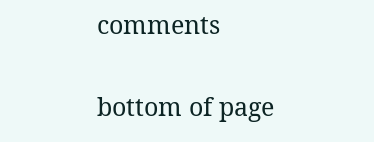comments


bottom of page